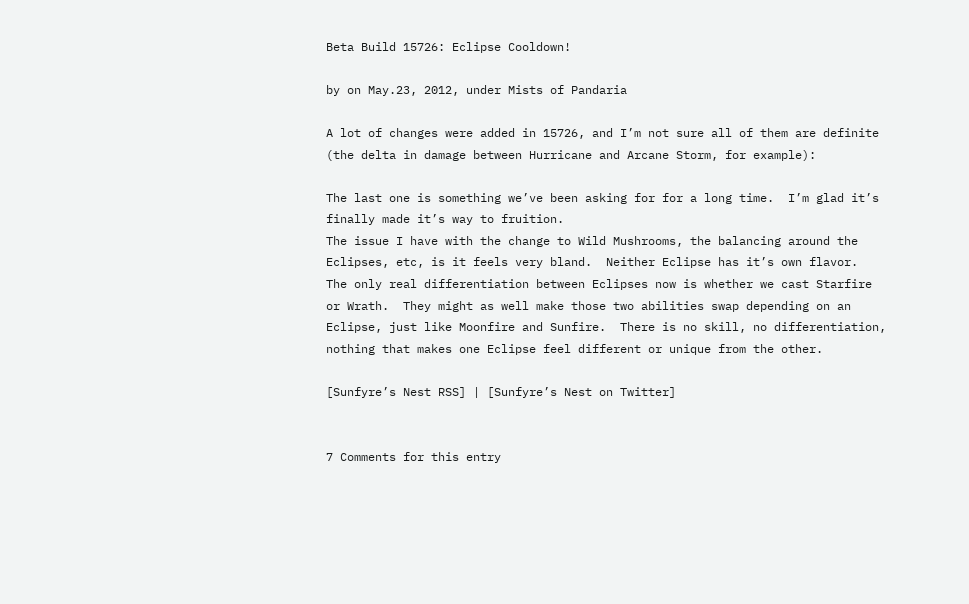Beta Build 15726: Eclipse Cooldown!

by on May.23, 2012, under Mists of Pandaria

A lot of changes were added in 15726, and I’m not sure all of them are definite (the delta in damage between Hurricane and Arcane Storm, for example):

The last one is something we’ve been asking for for a long time.  I’m glad it’s finally made it’s way to fruition.
The issue I have with the change to Wild Mushrooms, the balancing around the Eclipses, etc, is it feels very bland.  Neither Eclipse has it’s own flavor.  The only real differentiation between Eclipses now is whether we cast Starfire or Wrath.  They might as well make those two abilities swap depending on an Eclipse, just like Moonfire and Sunfire.  There is no skill, no differentiation, nothing that makes one Eclipse feel different or unique from the other.

[Sunfyre’s Nest RSS] | [Sunfyre’s Nest on Twitter]


7 Comments for this entry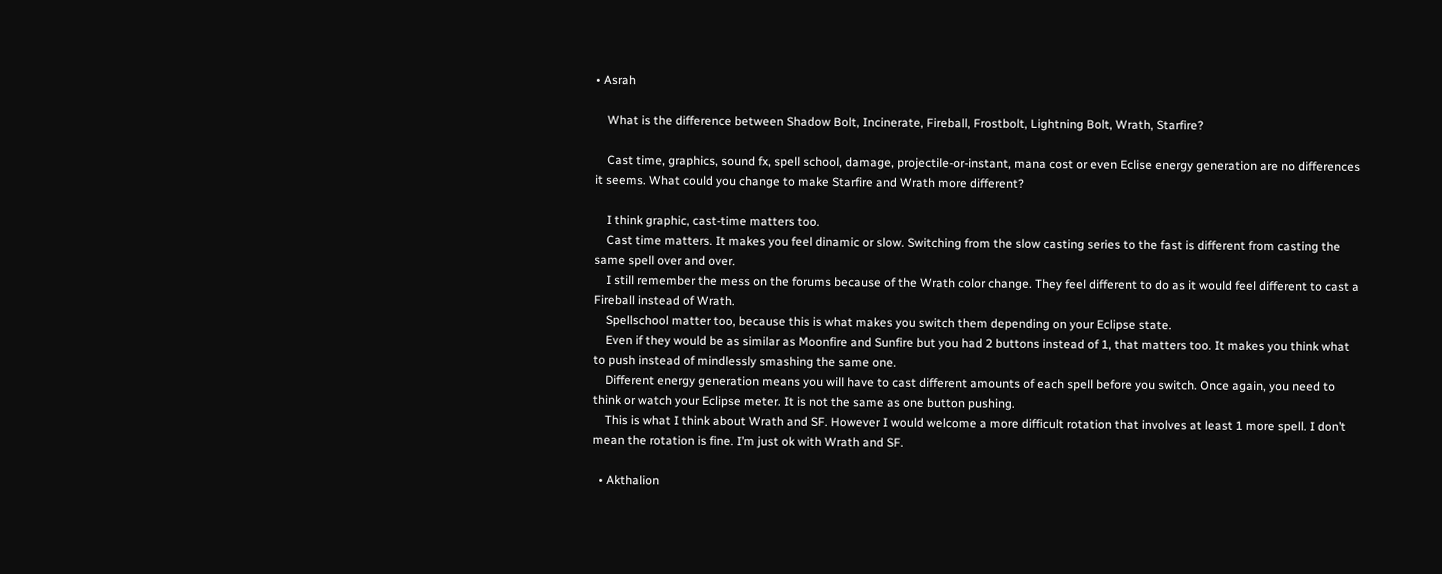• Asrah

    What is the difference between Shadow Bolt, Incinerate, Fireball, Frostbolt, Lightning Bolt, Wrath, Starfire?

    Cast time, graphics, sound fx, spell school, damage, projectile-or-instant, mana cost or even Eclise energy generation are no differences it seems. What could you change to make Starfire and Wrath more different?

    I think graphic, cast-time matters too.
    Cast time matters. It makes you feel dinamic or slow. Switching from the slow casting series to the fast is different from casting the same spell over and over.
    I still remember the mess on the forums because of the Wrath color change. They feel different to do as it would feel different to cast a Fireball instead of Wrath.
    Spellschool matter too, because this is what makes you switch them depending on your Eclipse state.
    Even if they would be as similar as Moonfire and Sunfire but you had 2 buttons instead of 1, that matters too. It makes you think what to push instead of mindlessly smashing the same one.
    Different energy generation means you will have to cast different amounts of each spell before you switch. Once again, you need to think or watch your Eclipse meter. It is not the same as one button pushing.
    This is what I think about Wrath and SF. However I would welcome a more difficult rotation that involves at least 1 more spell. I don’t mean the rotation is fine. I’m just ok with Wrath and SF.

  • Akthalion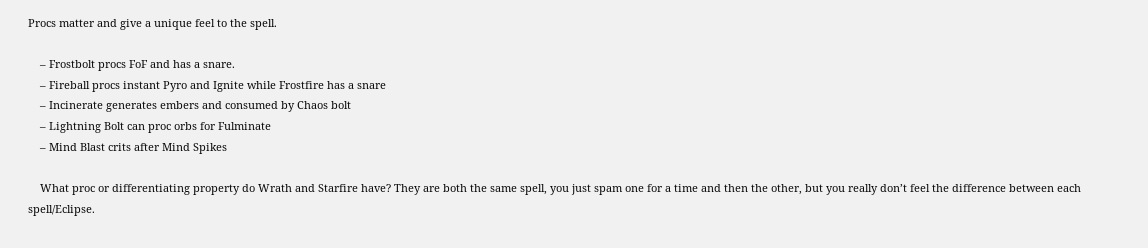Procs matter and give a unique feel to the spell.

    – Frostbolt procs FoF and has a snare.
    – Fireball procs instant Pyro and Ignite while Frostfire has a snare
    – Incinerate generates embers and consumed by Chaos bolt
    – Lightning Bolt can proc orbs for Fulminate
    – Mind Blast crits after Mind Spikes

    What proc or differentiating property do Wrath and Starfire have? They are both the same spell, you just spam one for a time and then the other, but you really don’t feel the difference between each spell/Eclipse.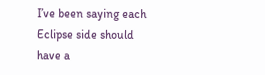I’ve been saying each Eclipse side should have a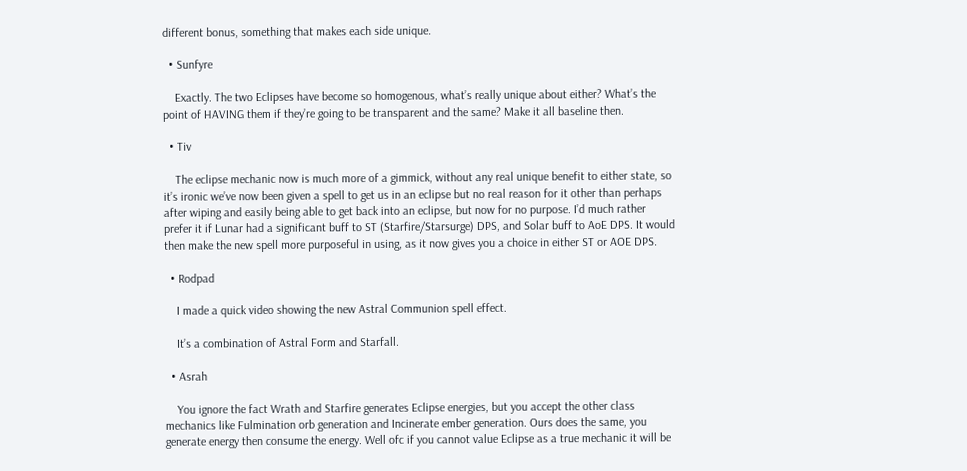different bonus, something that makes each side unique.

  • Sunfyre

    Exactly. The two Eclipses have become so homogenous, what’s really unique about either? What’s the point of HAVING them if they’re going to be transparent and the same? Make it all baseline then.

  • Tiv

    The eclipse mechanic now is much more of a gimmick, without any real unique benefit to either state, so it’s ironic we’ve now been given a spell to get us in an eclipse but no real reason for it other than perhaps after wiping and easily being able to get back into an eclipse, but now for no purpose. I’d much rather prefer it if Lunar had a significant buff to ST (Starfire/Starsurge) DPS, and Solar buff to AoE DPS. It would then make the new spell more purposeful in using, as it now gives you a choice in either ST or AOE DPS.

  • Rodpad

    I made a quick video showing the new Astral Communion spell effect.

    It’s a combination of Astral Form and Starfall.

  • Asrah

    You ignore the fact Wrath and Starfire generates Eclipse energies, but you accept the other class mechanics like Fulmination orb generation and Incinerate ember generation. Ours does the same, you generate energy then consume the energy. Well ofc if you cannot value Eclipse as a true mechanic it will be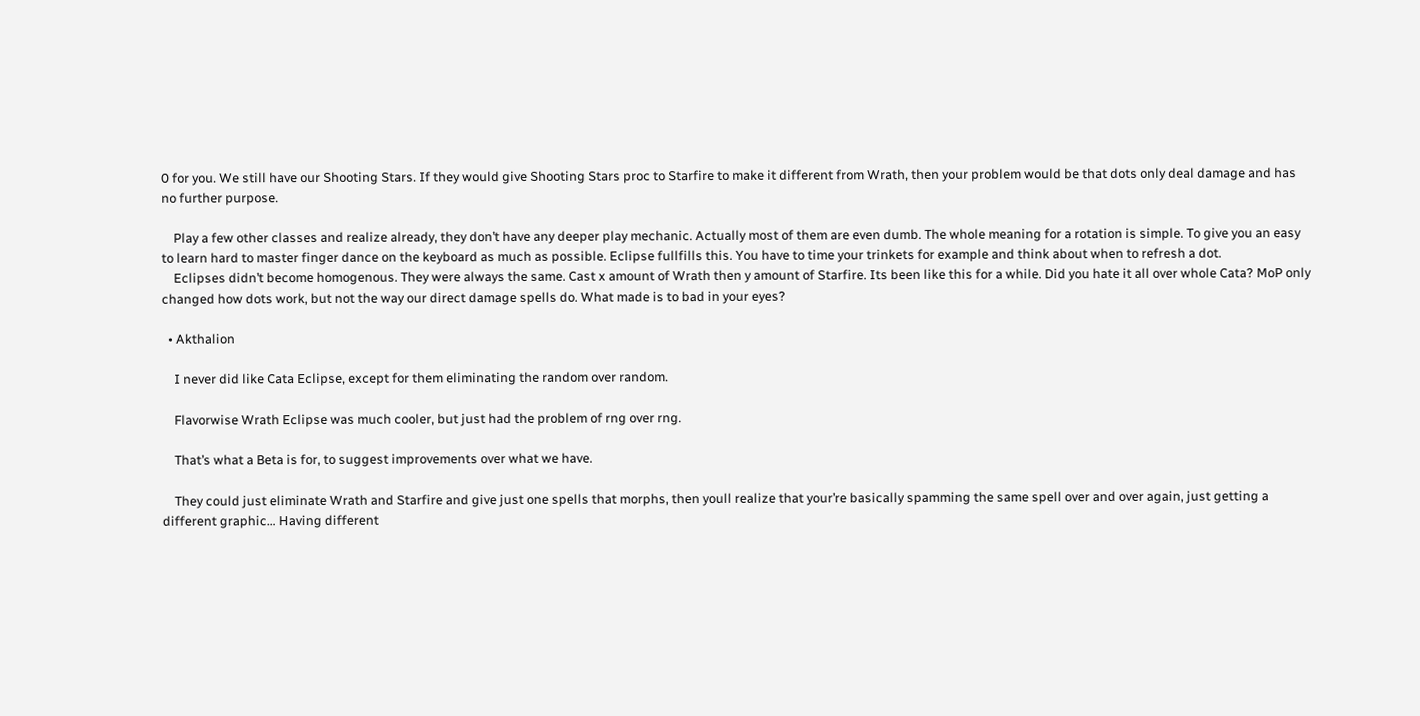0 for you. We still have our Shooting Stars. If they would give Shooting Stars proc to Starfire to make it different from Wrath, then your problem would be that dots only deal damage and has no further purpose.

    Play a few other classes and realize already, they don’t have any deeper play mechanic. Actually most of them are even dumb. The whole meaning for a rotation is simple. To give you an easy to learn hard to master finger dance on the keyboard as much as possible. Eclipse fullfills this. You have to time your trinkets for example and think about when to refresh a dot.
    Eclipses didn’t become homogenous. They were always the same. Cast x amount of Wrath then y amount of Starfire. Its been like this for a while. Did you hate it all over whole Cata? MoP only changed how dots work, but not the way our direct damage spells do. What made is to bad in your eyes?

  • Akthalion

    I never did like Cata Eclipse, except for them eliminating the random over random.

    Flavorwise Wrath Eclipse was much cooler, but just had the problem of rng over rng.

    That’s what a Beta is for, to suggest improvements over what we have.

    They could just eliminate Wrath and Starfire and give just one spells that morphs, then youll realize that your’re basically spamming the same spell over and over again, just getting a different graphic… Having different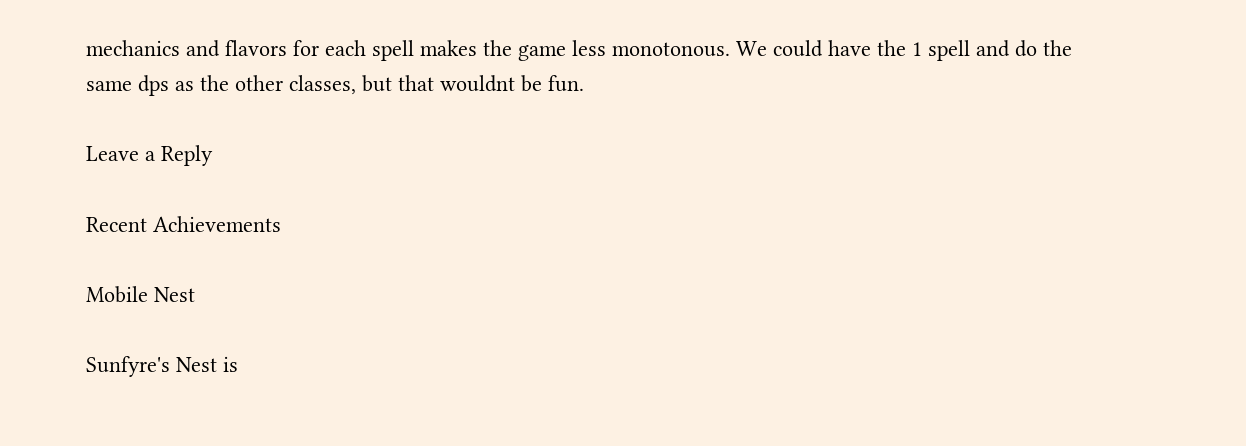mechanics and flavors for each spell makes the game less monotonous. We could have the 1 spell and do the same dps as the other classes, but that wouldnt be fun.

Leave a Reply

Recent Achievements

Mobile Nest

Sunfyre's Nest is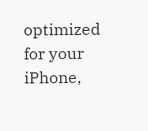optimized for your iPhone,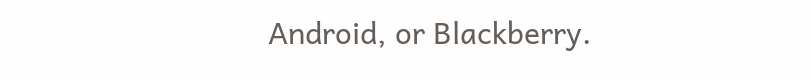Android, or Blackberry.